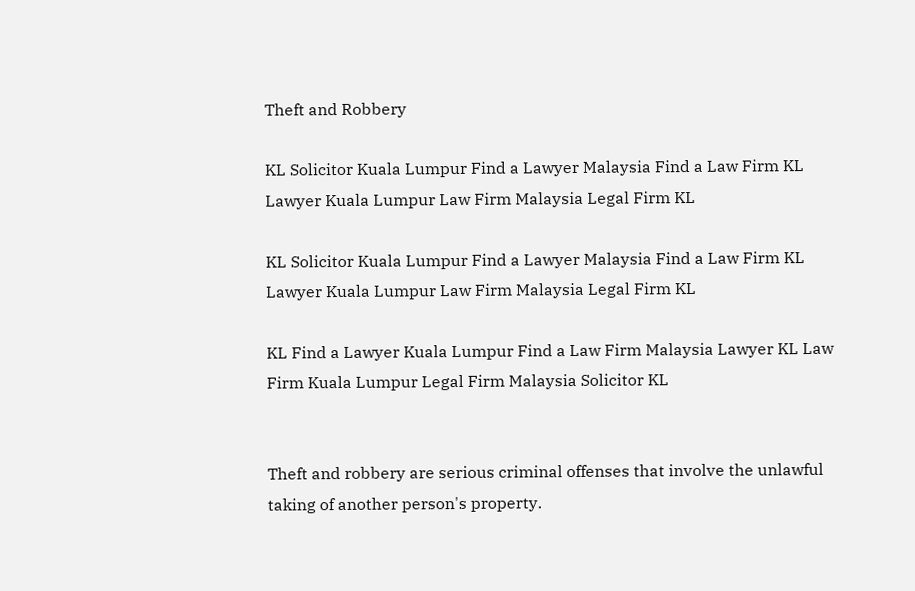Theft and Robbery

KL Solicitor Kuala Lumpur Find a Lawyer Malaysia Find a Law Firm KL Lawyer Kuala Lumpur Law Firm Malaysia Legal Firm KL

KL Solicitor Kuala Lumpur Find a Lawyer Malaysia Find a Law Firm KL Lawyer Kuala Lumpur Law Firm Malaysia Legal Firm KL

KL Find a Lawyer Kuala Lumpur Find a Law Firm Malaysia Lawyer KL Law Firm Kuala Lumpur Legal Firm Malaysia Solicitor KL


Theft and robbery are serious criminal offenses that involve the unlawful taking of another person's property.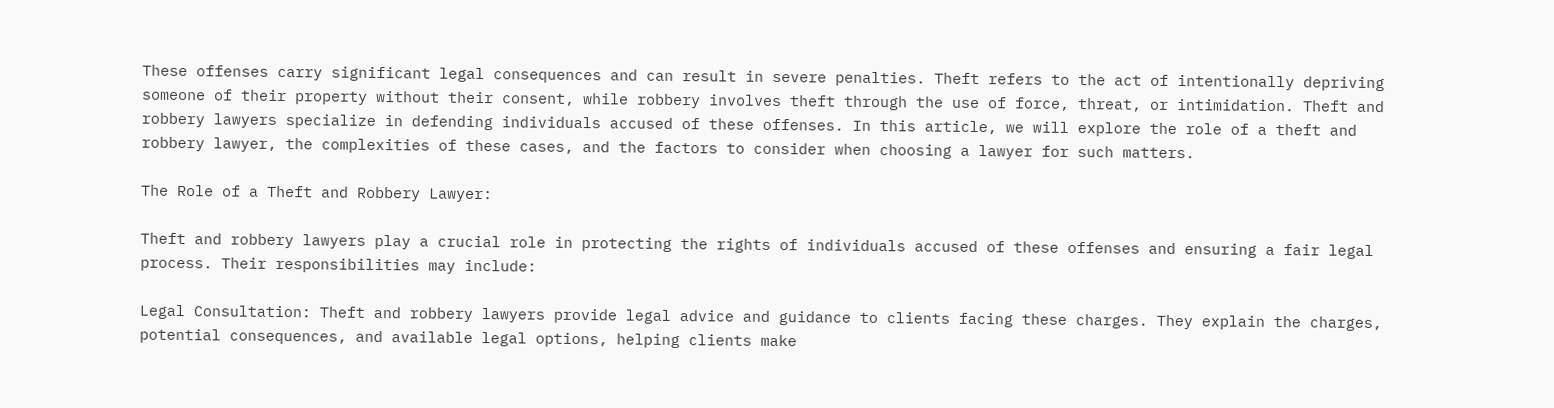These offenses carry significant legal consequences and can result in severe penalties. Theft refers to the act of intentionally depriving someone of their property without their consent, while robbery involves theft through the use of force, threat, or intimidation. Theft and robbery lawyers specialize in defending individuals accused of these offenses. In this article, we will explore the role of a theft and robbery lawyer, the complexities of these cases, and the factors to consider when choosing a lawyer for such matters.

The Role of a Theft and Robbery Lawyer:

Theft and robbery lawyers play a crucial role in protecting the rights of individuals accused of these offenses and ensuring a fair legal process. Their responsibilities may include:

Legal Consultation: Theft and robbery lawyers provide legal advice and guidance to clients facing these charges. They explain the charges, potential consequences, and available legal options, helping clients make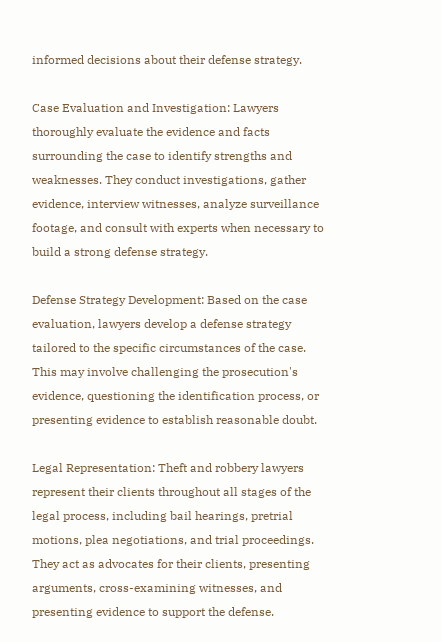informed decisions about their defense strategy.

Case Evaluation and Investigation: Lawyers thoroughly evaluate the evidence and facts surrounding the case to identify strengths and weaknesses. They conduct investigations, gather evidence, interview witnesses, analyze surveillance footage, and consult with experts when necessary to build a strong defense strategy.

Defense Strategy Development: Based on the case evaluation, lawyers develop a defense strategy tailored to the specific circumstances of the case. This may involve challenging the prosecution's evidence, questioning the identification process, or presenting evidence to establish reasonable doubt.

Legal Representation: Theft and robbery lawyers represent their clients throughout all stages of the legal process, including bail hearings, pretrial motions, plea negotiations, and trial proceedings. They act as advocates for their clients, presenting arguments, cross-examining witnesses, and presenting evidence to support the defense.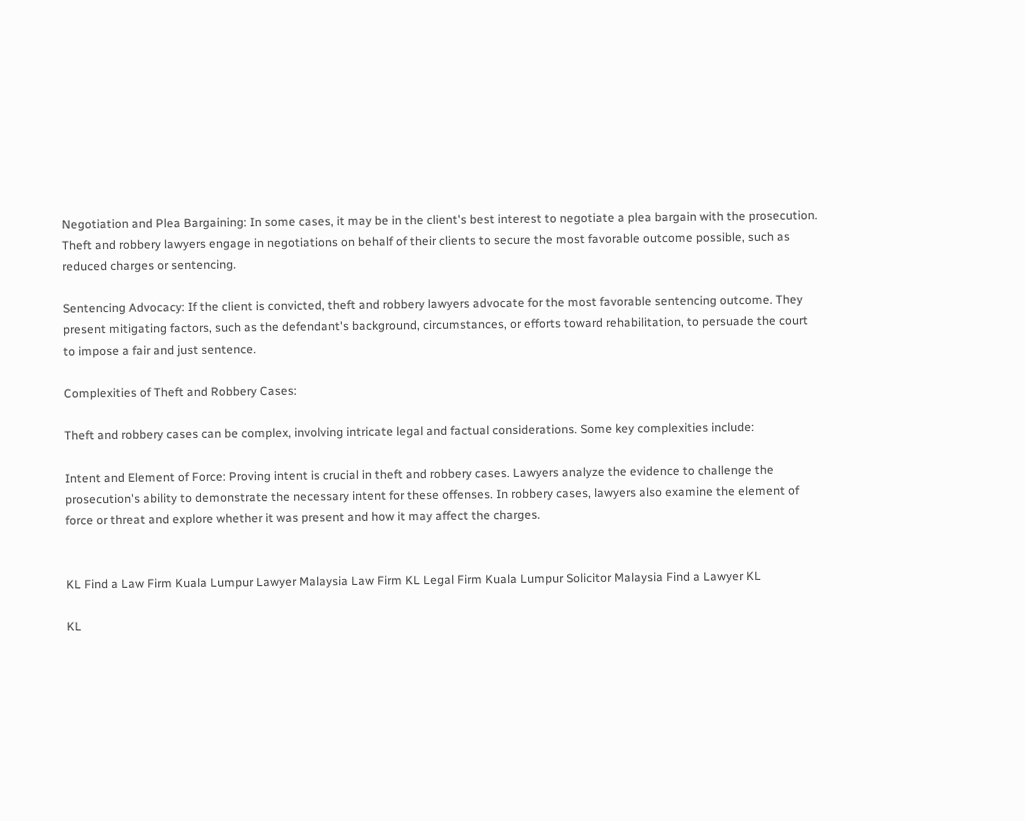Negotiation and Plea Bargaining: In some cases, it may be in the client's best interest to negotiate a plea bargain with the prosecution. Theft and robbery lawyers engage in negotiations on behalf of their clients to secure the most favorable outcome possible, such as reduced charges or sentencing.

Sentencing Advocacy: If the client is convicted, theft and robbery lawyers advocate for the most favorable sentencing outcome. They present mitigating factors, such as the defendant's background, circumstances, or efforts toward rehabilitation, to persuade the court to impose a fair and just sentence.

Complexities of Theft and Robbery Cases:

Theft and robbery cases can be complex, involving intricate legal and factual considerations. Some key complexities include:

Intent and Element of Force: Proving intent is crucial in theft and robbery cases. Lawyers analyze the evidence to challenge the prosecution's ability to demonstrate the necessary intent for these offenses. In robbery cases, lawyers also examine the element of force or threat and explore whether it was present and how it may affect the charges.


KL Find a Law Firm Kuala Lumpur Lawyer Malaysia Law Firm KL Legal Firm Kuala Lumpur Solicitor Malaysia Find a Lawyer KL

KL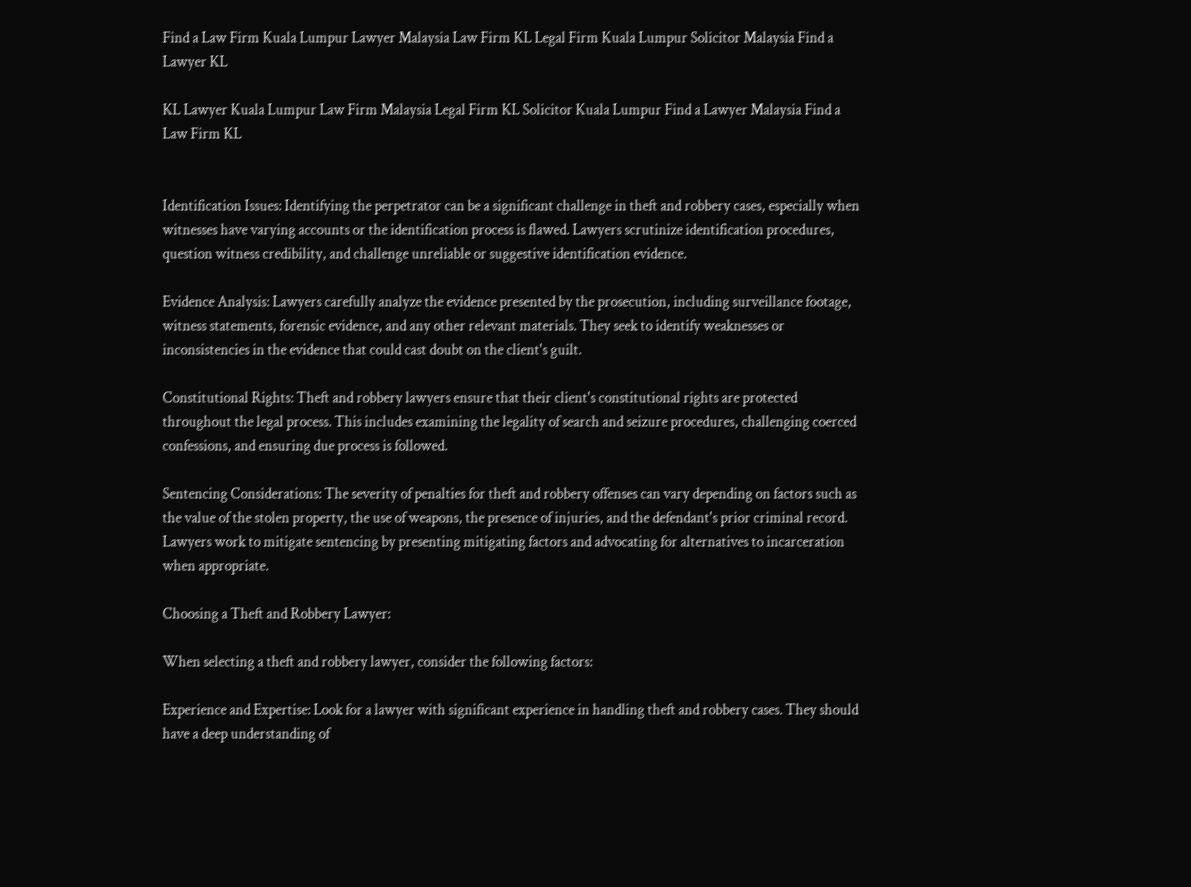Find a Law Firm Kuala Lumpur Lawyer Malaysia Law Firm KL Legal Firm Kuala Lumpur Solicitor Malaysia Find a Lawyer KL

KL Lawyer Kuala Lumpur Law Firm Malaysia Legal Firm KL Solicitor Kuala Lumpur Find a Lawyer Malaysia Find a Law Firm KL


Identification Issues: Identifying the perpetrator can be a significant challenge in theft and robbery cases, especially when witnesses have varying accounts or the identification process is flawed. Lawyers scrutinize identification procedures, question witness credibility, and challenge unreliable or suggestive identification evidence.

Evidence Analysis: Lawyers carefully analyze the evidence presented by the prosecution, including surveillance footage, witness statements, forensic evidence, and any other relevant materials. They seek to identify weaknesses or inconsistencies in the evidence that could cast doubt on the client's guilt.

Constitutional Rights: Theft and robbery lawyers ensure that their client's constitutional rights are protected throughout the legal process. This includes examining the legality of search and seizure procedures, challenging coerced confessions, and ensuring due process is followed.

Sentencing Considerations: The severity of penalties for theft and robbery offenses can vary depending on factors such as the value of the stolen property, the use of weapons, the presence of injuries, and the defendant's prior criminal record. Lawyers work to mitigate sentencing by presenting mitigating factors and advocating for alternatives to incarceration when appropriate.

Choosing a Theft and Robbery Lawyer:

When selecting a theft and robbery lawyer, consider the following factors:

Experience and Expertise: Look for a lawyer with significant experience in handling theft and robbery cases. They should have a deep understanding of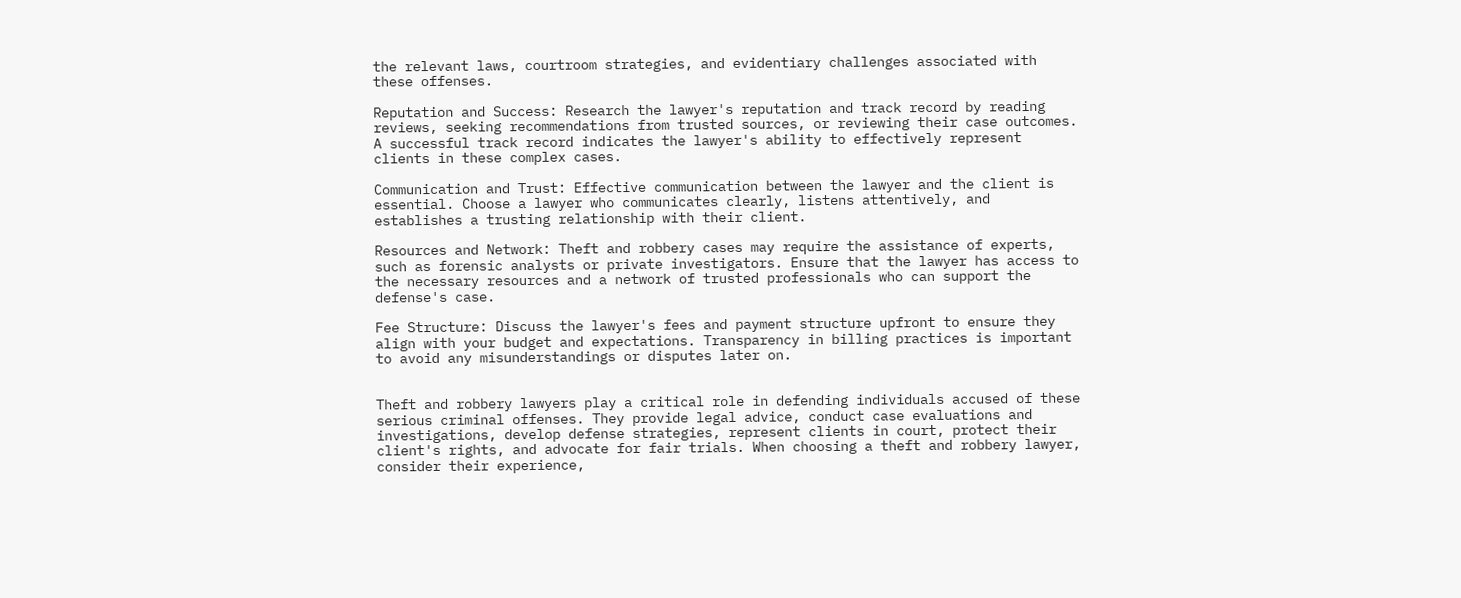the relevant laws, courtroom strategies, and evidentiary challenges associated with these offenses.

Reputation and Success: Research the lawyer's reputation and track record by reading reviews, seeking recommendations from trusted sources, or reviewing their case outcomes. A successful track record indicates the lawyer's ability to effectively represent clients in these complex cases.

Communication and Trust: Effective communication between the lawyer and the client is essential. Choose a lawyer who communicates clearly, listens attentively, and establishes a trusting relationship with their client.

Resources and Network: Theft and robbery cases may require the assistance of experts, such as forensic analysts or private investigators. Ensure that the lawyer has access to the necessary resources and a network of trusted professionals who can support the defense's case.

Fee Structure: Discuss the lawyer's fees and payment structure upfront to ensure they align with your budget and expectations. Transparency in billing practices is important to avoid any misunderstandings or disputes later on.


Theft and robbery lawyers play a critical role in defending individuals accused of these serious criminal offenses. They provide legal advice, conduct case evaluations and investigations, develop defense strategies, represent clients in court, protect their client's rights, and advocate for fair trials. When choosing a theft and robbery lawyer, consider their experience,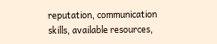reputation, communication skills, available resources,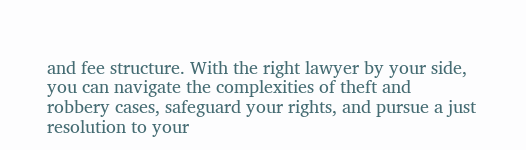and fee structure. With the right lawyer by your side, you can navigate the complexities of theft and robbery cases, safeguard your rights, and pursue a just resolution to your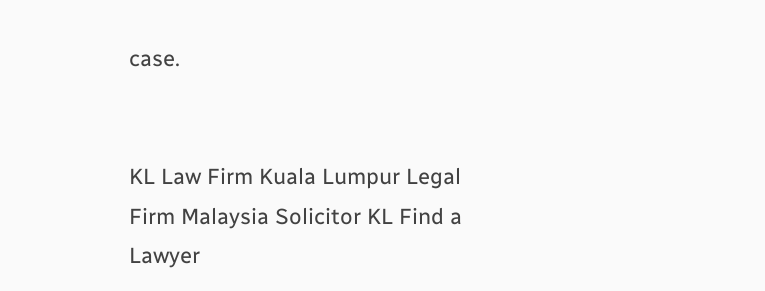case.


KL Law Firm Kuala Lumpur Legal Firm Malaysia Solicitor KL Find a Lawyer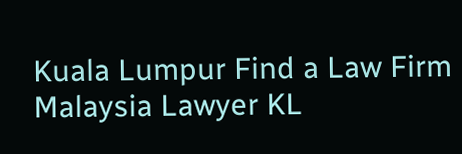Kuala Lumpur Find a Law Firm Malaysia Lawyer KL